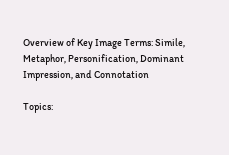Overview of Key Image Terms: Simile, Metaphor, Personification, Dominant Impression, and Connotation

Topics: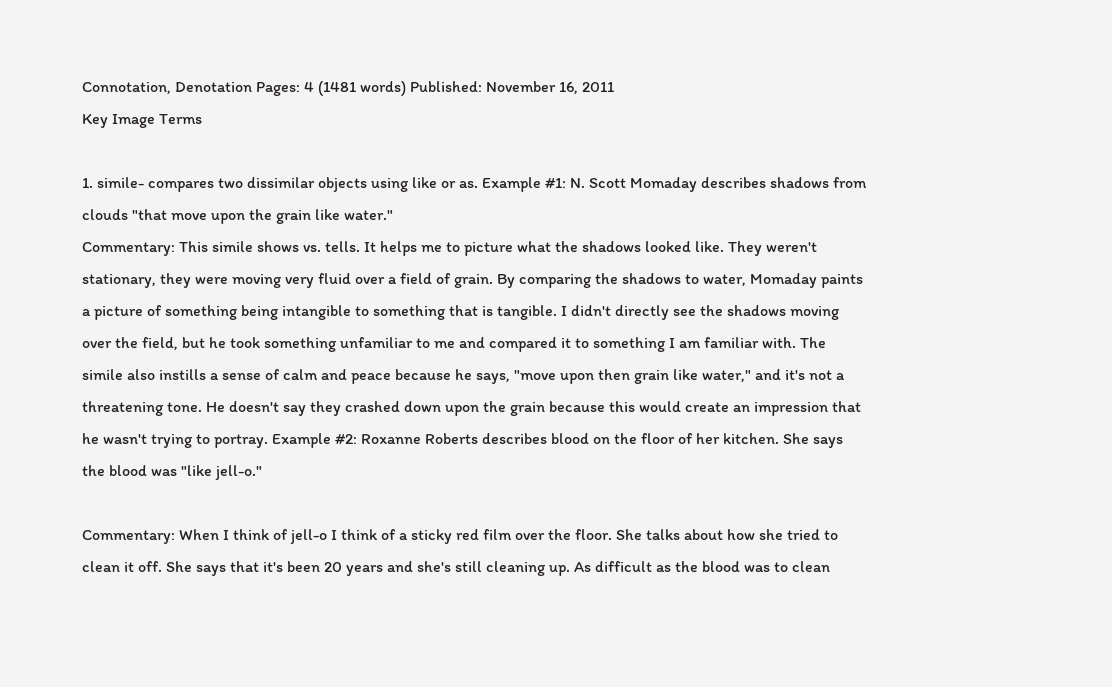Connotation, Denotation Pages: 4 (1481 words) Published: November 16, 2011
Key Image Terms

1. simile- compares two dissimilar objects using like or as. Example #1: N. Scott Momaday describes shadows from clouds "that move upon the grain like water."
Commentary: This simile shows vs. tells. It helps me to picture what the shadows looked like. They weren't stationary, they were moving very fluid over a field of grain. By comparing the shadows to water, Momaday paints a picture of something being intangible to something that is tangible. I didn't directly see the shadows moving over the field, but he took something unfamiliar to me and compared it to something I am familiar with. The simile also instills a sense of calm and peace because he says, "move upon then grain like water," and it's not a threatening tone. He doesn't say they crashed down upon the grain because this would create an impression that he wasn't trying to portray. Example #2: Roxanne Roberts describes blood on the floor of her kitchen. She says the blood was "like jell-o."

Commentary: When I think of jell-o I think of a sticky red film over the floor. She talks about how she tried to clean it off. She says that it's been 20 years and she's still cleaning up. As difficult as the blood was to clean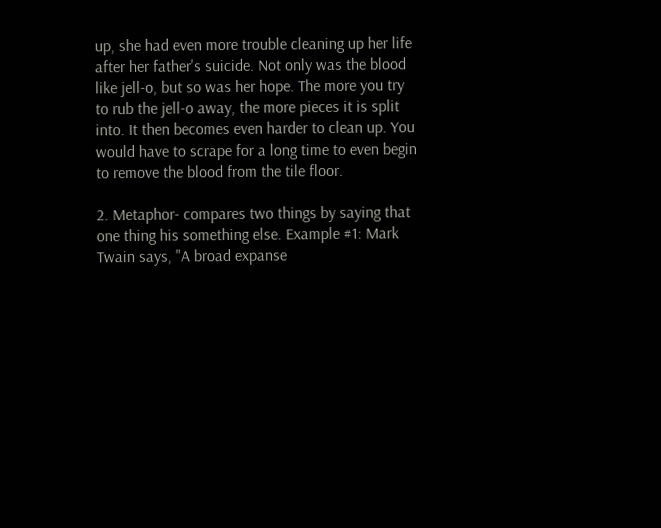up, she had even more trouble cleaning up her life after her father's suicide. Not only was the blood like jell-o, but so was her hope. The more you try to rub the jell-o away, the more pieces it is split into. It then becomes even harder to clean up. You would have to scrape for a long time to even begin to remove the blood from the tile floor.

2. Metaphor- compares two things by saying that one thing his something else. Example #1: Mark Twain says, "A broad expanse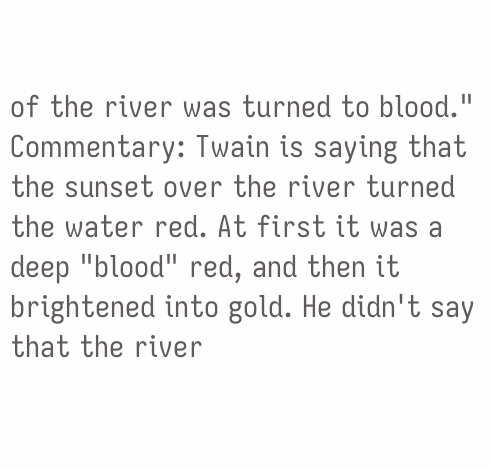of the river was turned to blood."
Commentary: Twain is saying that the sunset over the river turned the water red. At first it was a deep "blood" red, and then it brightened into gold. He didn't say that the river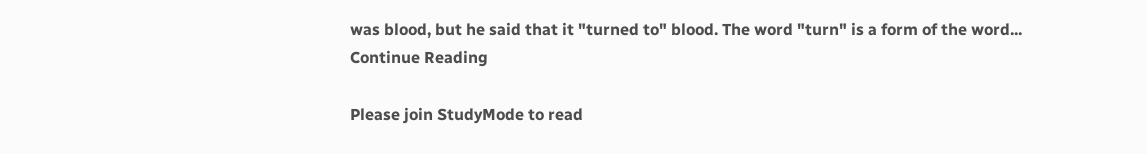was blood, but he said that it "turned to" blood. The word "turn" is a form of the word...
Continue Reading

Please join StudyMode to read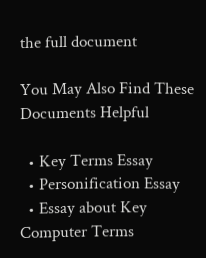the full document

You May Also Find These Documents Helpful

  • Key Terms Essay
  • Personification Essay
  • Essay about Key Computer Terms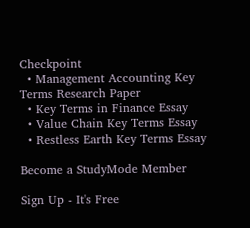Checkpoint
  • Management Accounting Key Terms Research Paper
  • Key Terms in Finance Essay
  • Value Chain Key Terms Essay
  • Restless Earth Key Terms Essay

Become a StudyMode Member

Sign Up - It's Free